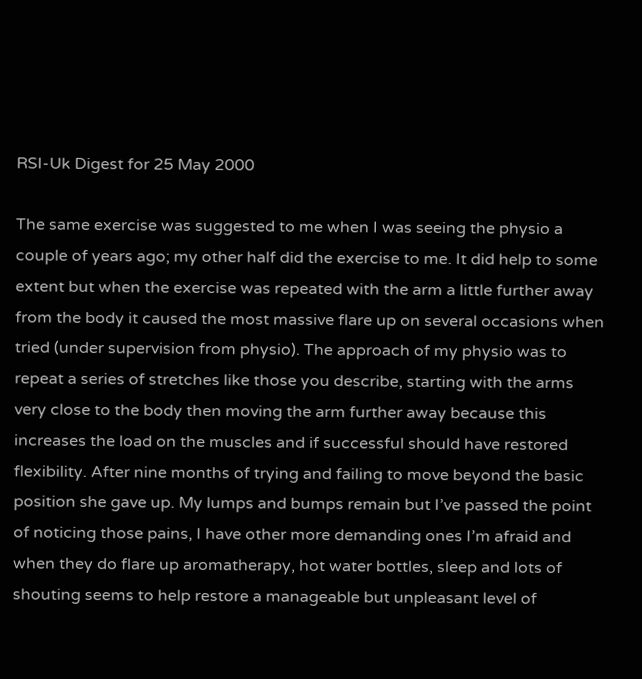RSI-Uk Digest for 25 May 2000

The same exercise was suggested to me when I was seeing the physio a couple of years ago; my other half did the exercise to me. It did help to some extent but when the exercise was repeated with the arm a little further away from the body it caused the most massive flare up on several occasions when tried (under supervision from physio). The approach of my physio was to repeat a series of stretches like those you describe, starting with the arms very close to the body then moving the arm further away because this increases the load on the muscles and if successful should have restored flexibility. After nine months of trying and failing to move beyond the basic position she gave up. My lumps and bumps remain but I’ve passed the point of noticing those pains, I have other more demanding ones I’m afraid and when they do flare up aromatherapy, hot water bottles, sleep and lots of shouting seems to help restore a manageable but unpleasant level of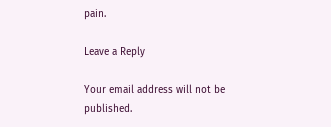pain.

Leave a Reply

Your email address will not be published.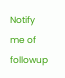Notify me of followup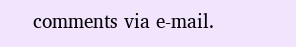comments via e-mail.